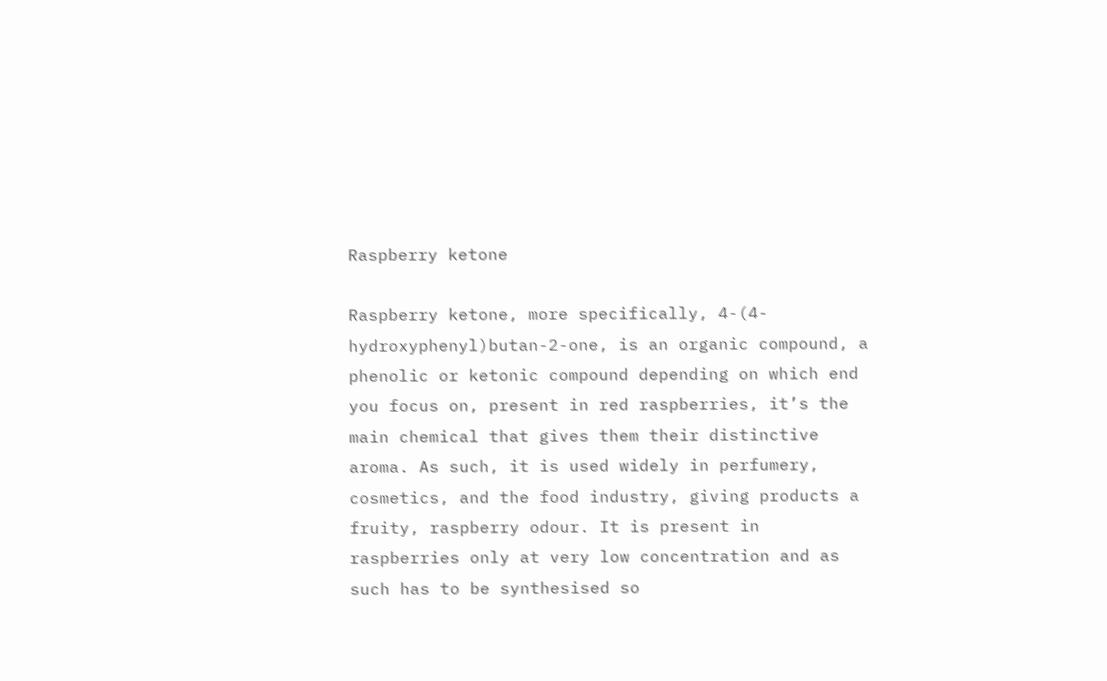Raspberry ketone

Raspberry ketone, more specifically, 4-(4-hydroxyphenyl)butan-2-one, is an organic compound, a phenolic or ketonic compound depending on which end you focus on, present in red raspberries, it’s the main chemical that gives them their distinctive aroma. As such, it is used widely in perfumery, cosmetics, and the food industry, giving products a fruity, raspberry odour. It is present in raspberries only at very low concentration and as such has to be synthesised so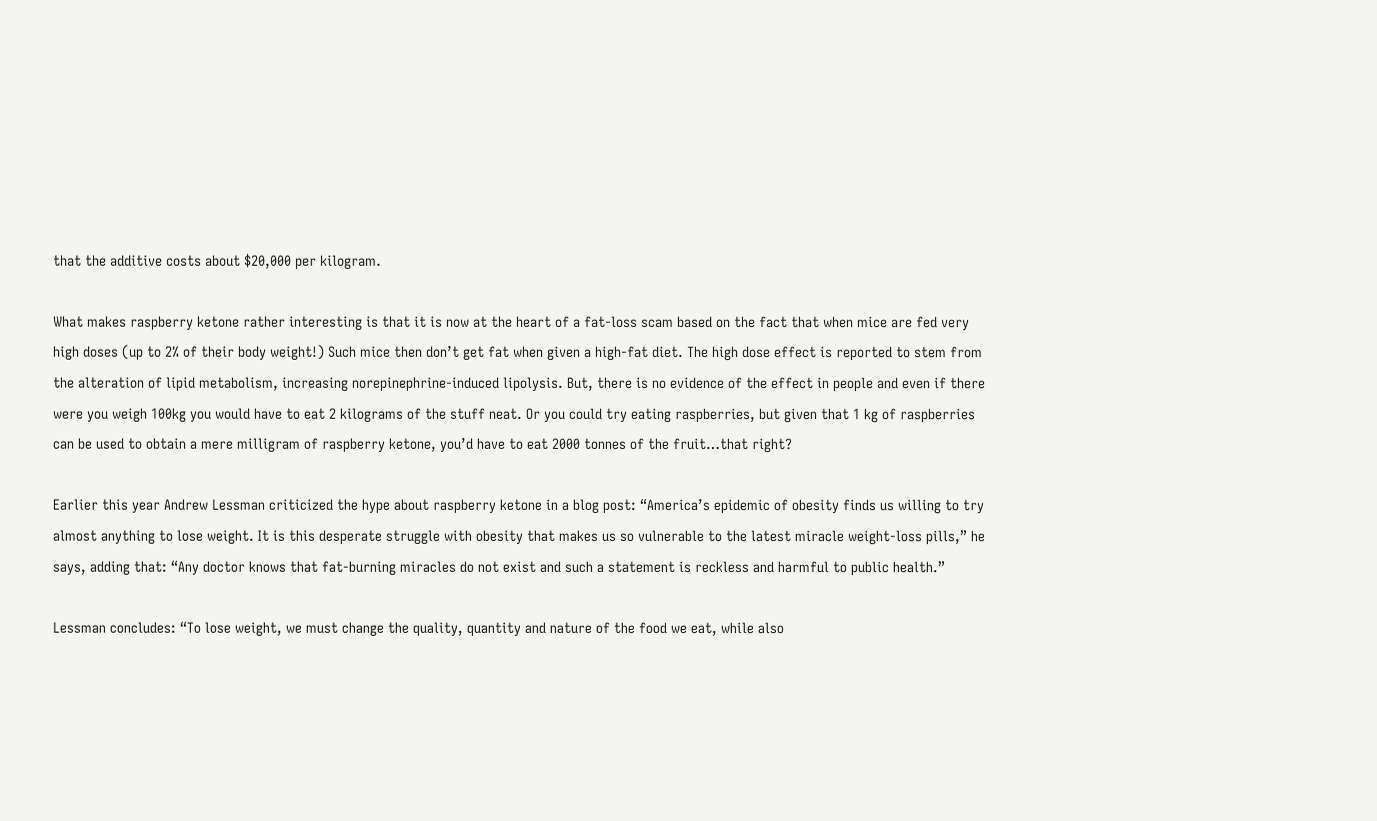that the additive costs about $20,000 per kilogram.

What makes raspberry ketone rather interesting is that it is now at the heart of a fat-loss scam based on the fact that when mice are fed very high doses (up to 2% of their body weight!) Such mice then don’t get fat when given a high-fat diet. The high dose effect is reported to stem from the alteration of lipid metabolism, increasing norepinephrine-induced lipolysis. But, there is no evidence of the effect in people and even if there were you weigh 100kg you would have to eat 2 kilograms of the stuff neat. Or you could try eating raspberries, but given that 1 kg of raspberries can be used to obtain a mere milligram of raspberry ketone, you’d have to eat 2000 tonnes of the fruit…that right?

Earlier this year Andrew Lessman criticized the hype about raspberry ketone in a blog post: “America’s epidemic of obesity finds us willing to try almost anything to lose weight. It is this desperate struggle with obesity that makes us so vulnerable to the latest miracle weight-loss pills,” he says, adding that: “Any doctor knows that fat-burning miracles do not exist and such a statement is reckless and harmful to public health.”

Lessman concludes: “To lose weight, we must change the quality, quantity and nature of the food we eat, while also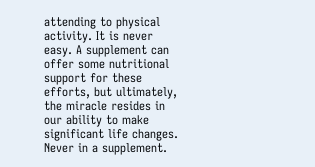attending to physical activity. It is never easy. A supplement can offer some nutritional support for these efforts, but ultimately, the miracle resides in our ability to make significant life changes. Never in a supplement.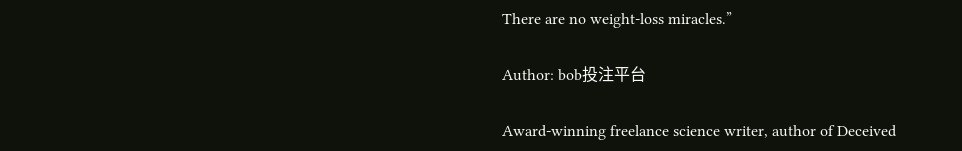There are no weight-loss miracles.”

Author: bob投注平台

Award-winning freelance science writer, author of Deceived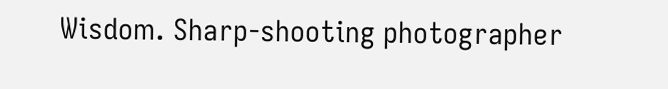Wisdom. Sharp-shooting photographer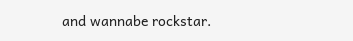and wannabe rockstar.